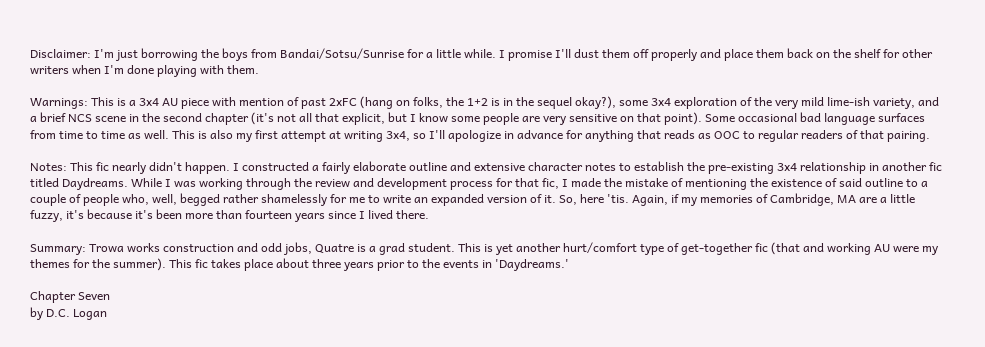Disclaimer: I'm just borrowing the boys from Bandai/Sotsu/Sunrise for a little while. I promise I'll dust them off properly and place them back on the shelf for other writers when I'm done playing with them.

Warnings: This is a 3x4 AU piece with mention of past 2xFC (hang on folks, the 1+2 is in the sequel okay?), some 3x4 exploration of the very mild lime-ish variety, and a brief NCS scene in the second chapter (it's not all that explicit, but I know some people are very sensitive on that point). Some occasional bad language surfaces from time to time as well. This is also my first attempt at writing 3x4, so I'll apologize in advance for anything that reads as OOC to regular readers of that pairing.

Notes: This fic nearly didn't happen. I constructed a fairly elaborate outline and extensive character notes to establish the pre-existing 3x4 relationship in another fic titled Daydreams. While I was working through the review and development process for that fic, I made the mistake of mentioning the existence of said outline to a couple of people who, well, begged rather shamelessly for me to write an expanded version of it. So, here 'tis. Again, if my memories of Cambridge, MA are a little fuzzy, it's because it's been more than fourteen years since I lived there.

Summary: Trowa works construction and odd jobs, Quatre is a grad student. This is yet another hurt/comfort type of get-together fic (that and working AU were my themes for the summer). This fic takes place about three years prior to the events in 'Daydreams.'

Chapter Seven
by D.C. Logan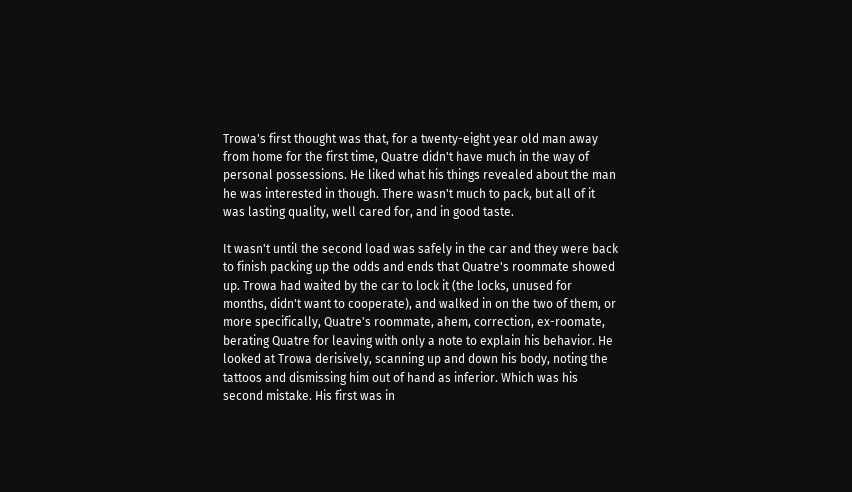Trowa's first thought was that, for a twenty-eight year old man away from home for the first time, Quatre didn't have much in the way of personal possessions. He liked what his things revealed about the man he was interested in though. There wasn't much to pack, but all of it was lasting quality, well cared for, and in good taste.

It wasn't until the second load was safely in the car and they were back to finish packing up the odds and ends that Quatre's roommate showed up. Trowa had waited by the car to lock it (the locks, unused for months, didn't want to cooperate), and walked in on the two of them, or more specifically, Quatre's roommate, ahem, correction, ex-roomate, berating Quatre for leaving with only a note to explain his behavior. He looked at Trowa derisively, scanning up and down his body, noting the tattoos and dismissing him out of hand as inferior. Which was his second mistake. His first was in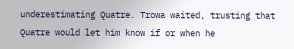underestimating Quatre. Trowa waited, trusting that Quatre would let him know if or when he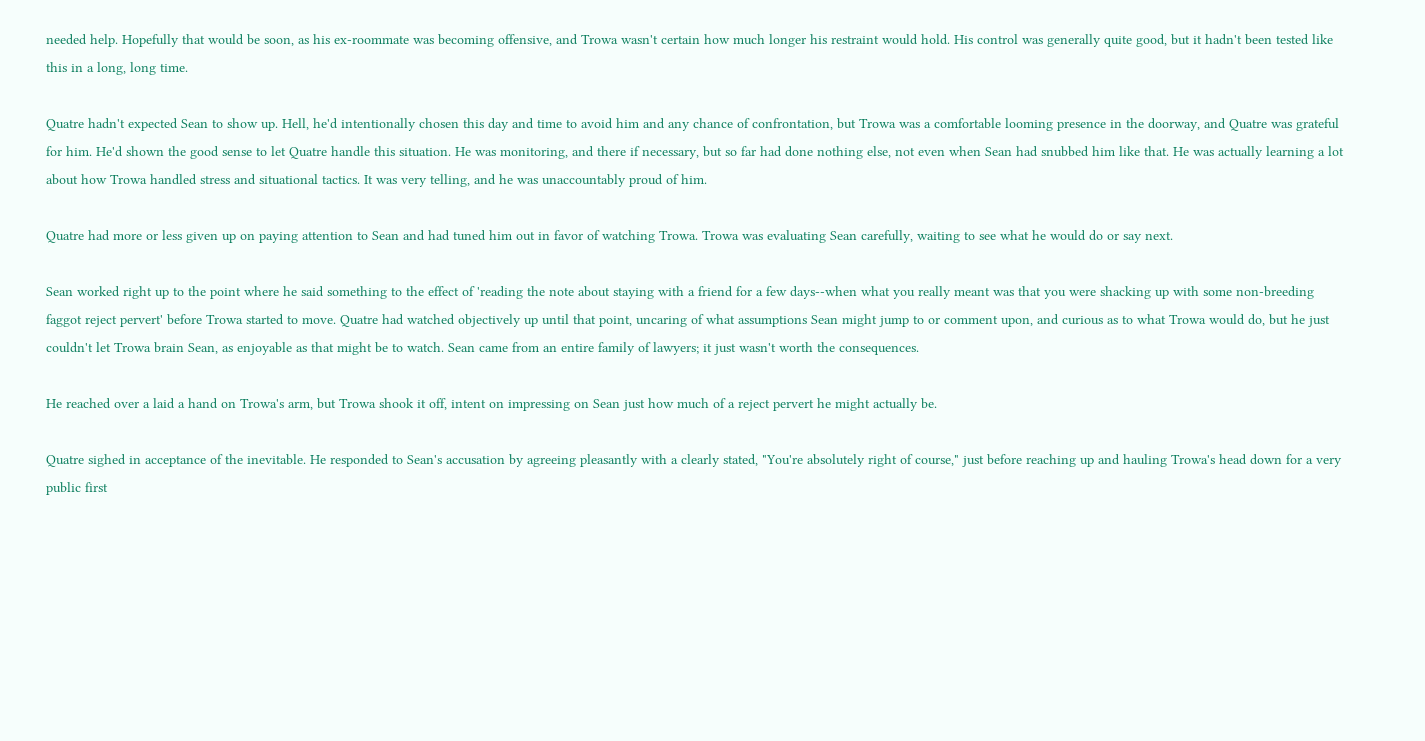needed help. Hopefully that would be soon, as his ex-roommate was becoming offensive, and Trowa wasn't certain how much longer his restraint would hold. His control was generally quite good, but it hadn't been tested like this in a long, long time.

Quatre hadn't expected Sean to show up. Hell, he'd intentionally chosen this day and time to avoid him and any chance of confrontation, but Trowa was a comfortable looming presence in the doorway, and Quatre was grateful for him. He'd shown the good sense to let Quatre handle this situation. He was monitoring, and there if necessary, but so far had done nothing else, not even when Sean had snubbed him like that. He was actually learning a lot about how Trowa handled stress and situational tactics. It was very telling, and he was unaccountably proud of him.

Quatre had more or less given up on paying attention to Sean and had tuned him out in favor of watching Trowa. Trowa was evaluating Sean carefully, waiting to see what he would do or say next.

Sean worked right up to the point where he said something to the effect of 'reading the note about staying with a friend for a few days--when what you really meant was that you were shacking up with some non-breeding faggot reject pervert' before Trowa started to move. Quatre had watched objectively up until that point, uncaring of what assumptions Sean might jump to or comment upon, and curious as to what Trowa would do, but he just couldn't let Trowa brain Sean, as enjoyable as that might be to watch. Sean came from an entire family of lawyers; it just wasn't worth the consequences.

He reached over a laid a hand on Trowa's arm, but Trowa shook it off, intent on impressing on Sean just how much of a reject pervert he might actually be.

Quatre sighed in acceptance of the inevitable. He responded to Sean's accusation by agreeing pleasantly with a clearly stated, "You're absolutely right of course," just before reaching up and hauling Trowa's head down for a very public first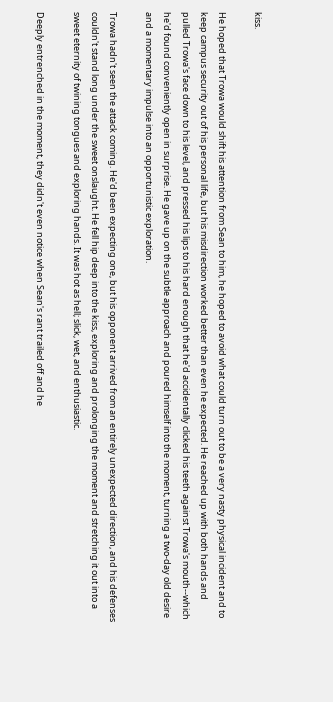kiss.

He hoped that Trowa would shift his attention from Sean to him, he hoped to avoid what could turn out to be a very nasty physical incident and to keep campus security out of his personal life, but his misdirection worked better than even he expected. He reached up with both hands and pulled Trowa's face down to his level, and pressed his lips to his hard enough that he'd accidentally clicked his teeth against Trowa's mouth--which he'd found conveniently open in surprise. He gave up on the subtle approach and poured himself into the moment, turning a two-day old desire and a momentary impulse into an opportunistic exploration.

Trowa hadn't seen the attack coming. He'd been expecting one, but his opponent arrived from an entirely unexpected direction, and his defenses couldn't stand long under the sweet onslaught. He fell hip deep into the kiss, exploring and prolonging the moment and stretching it out into a sweet eternity of twining tongues and exploring hands. It was hot as hell; slick, wet, and enthusiastic.

Deeply entrenched in the moment, they didn't even notice when Sean's rant trailed off and he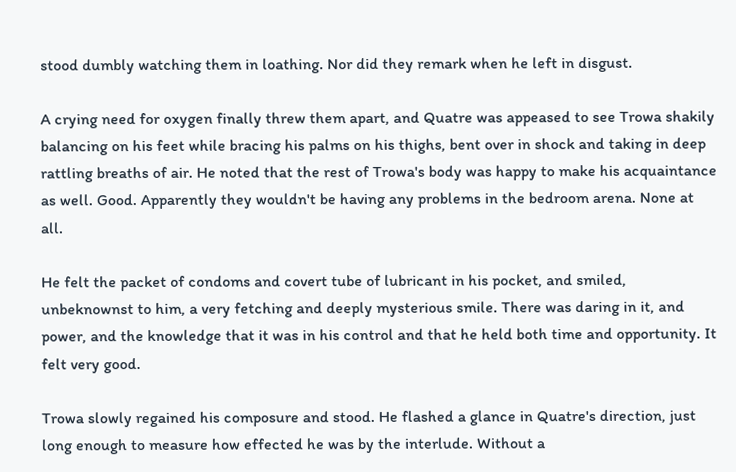stood dumbly watching them in loathing. Nor did they remark when he left in disgust.

A crying need for oxygen finally threw them apart, and Quatre was appeased to see Trowa shakily balancing on his feet while bracing his palms on his thighs, bent over in shock and taking in deep rattling breaths of air. He noted that the rest of Trowa's body was happy to make his acquaintance as well. Good. Apparently they wouldn't be having any problems in the bedroom arena. None at all.

He felt the packet of condoms and covert tube of lubricant in his pocket, and smiled, unbeknownst to him, a very fetching and deeply mysterious smile. There was daring in it, and power, and the knowledge that it was in his control and that he held both time and opportunity. It felt very good.

Trowa slowly regained his composure and stood. He flashed a glance in Quatre's direction, just long enough to measure how effected he was by the interlude. Without a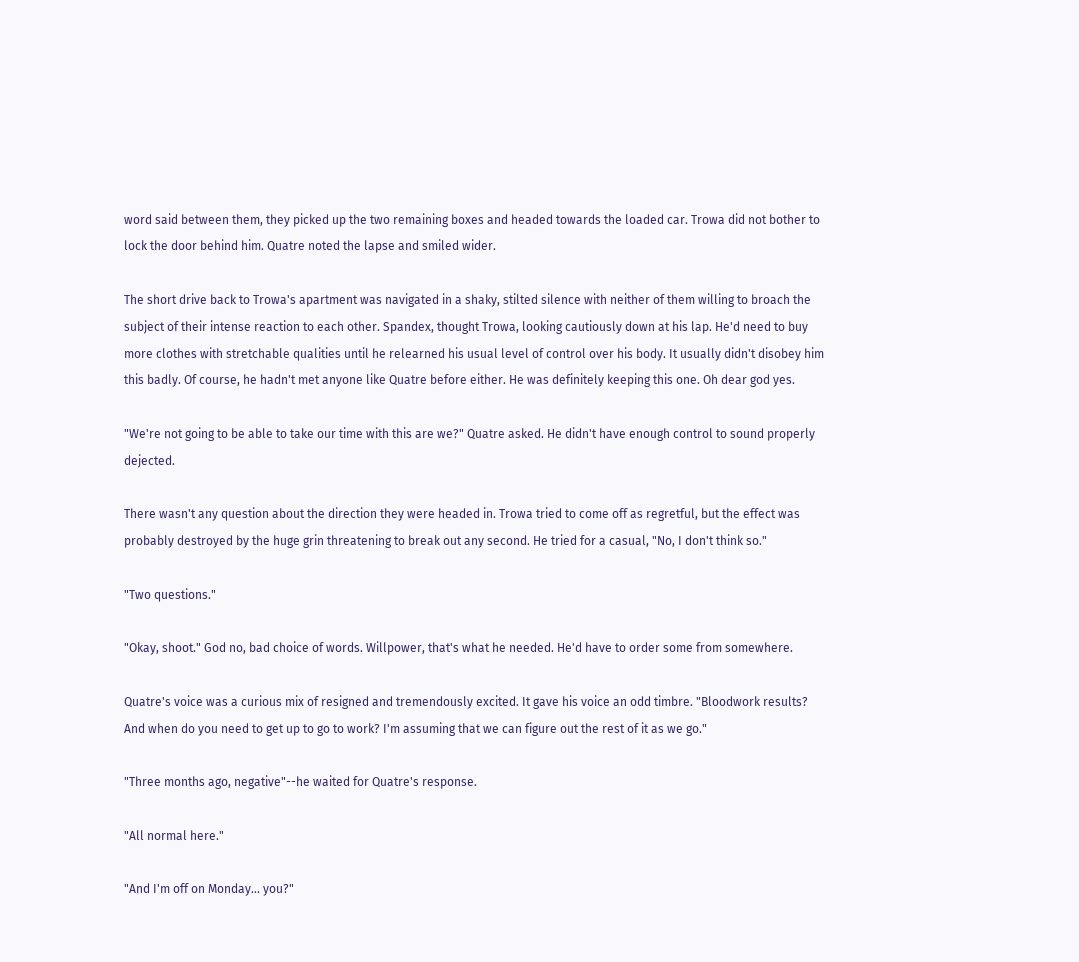word said between them, they picked up the two remaining boxes and headed towards the loaded car. Trowa did not bother to lock the door behind him. Quatre noted the lapse and smiled wider.

The short drive back to Trowa's apartment was navigated in a shaky, stilted silence with neither of them willing to broach the subject of their intense reaction to each other. Spandex, thought Trowa, looking cautiously down at his lap. He'd need to buy more clothes with stretchable qualities until he relearned his usual level of control over his body. It usually didn't disobey him this badly. Of course, he hadn't met anyone like Quatre before either. He was definitely keeping this one. Oh dear god yes.

"We're not going to be able to take our time with this are we?" Quatre asked. He didn't have enough control to sound properly dejected.

There wasn't any question about the direction they were headed in. Trowa tried to come off as regretful, but the effect was probably destroyed by the huge grin threatening to break out any second. He tried for a casual, "No, I don't think so."

"Two questions."

"Okay, shoot." God no, bad choice of words. Willpower, that's what he needed. He'd have to order some from somewhere.

Quatre's voice was a curious mix of resigned and tremendously excited. It gave his voice an odd timbre. "Bloodwork results? And when do you need to get up to go to work? I'm assuming that we can figure out the rest of it as we go."

"Three months ago, negative"--he waited for Quatre's response.

"All normal here."

"And I'm off on Monday... you?"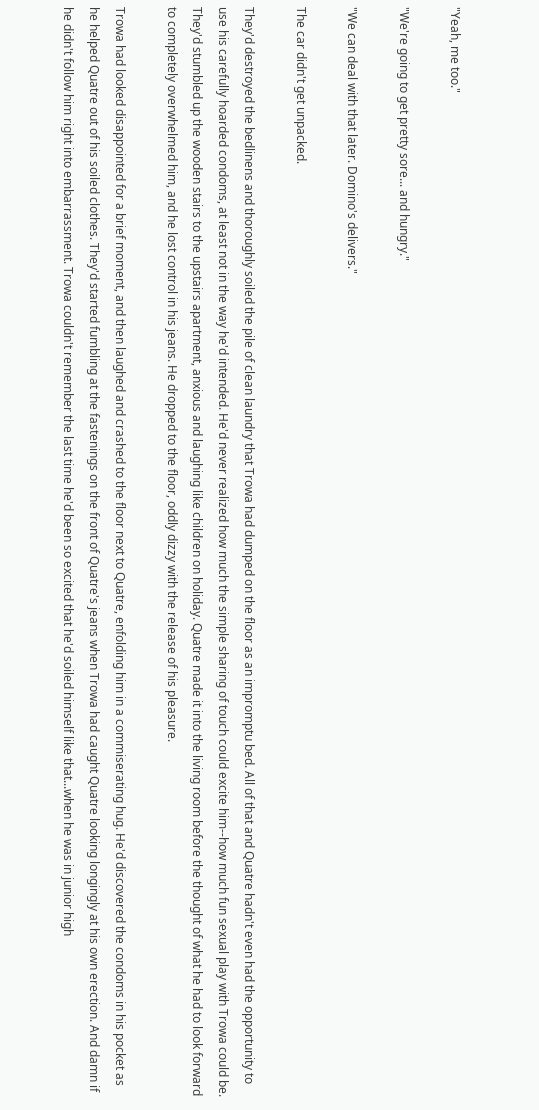"Yeah, me too."

"We're going to get pretty sore... and hungry."

"We can deal with that later. Domino's delivers."

The car didn't get unpacked.

They'd destroyed the bedlinens and thoroughly soiled the pile of clean laundry that Trowa had dumped on the floor as an impromptu bed. All of that and Quatre hadn't even had the opportunity to use his carefully hoarded condoms, at least not in the way he'd intended. He'd never realized how much the simple sharing of touch could excite him--how much fun sexual play with Trowa could be. They'd stumbled up the wooden stairs to the upstairs apartment, anxious and laughing like children on holiday. Quatre made it into the living room before the thought of what he had to look forward to completely overwhelmed him, and he lost control in his jeans. He dropped to the floor, oddly dizzy with the release of his pleasure.

Trowa had looked disappointed for a brief moment, and then laughed and crashed to the floor next to Quatre, enfolding him in a commiserating hug. He'd discovered the condoms in his pocket as he helped Quatre out of his soiled clothes. They'd started fumbling at the fastenings on the front of Quatre's jeans when Trowa had caught Quatre looking longingly at his own erection. And damn if he didn't follow him right into embarrassment. Trowa couldn't remember the last time he'd been so excited that he'd soiled himself like that...when he was in junior high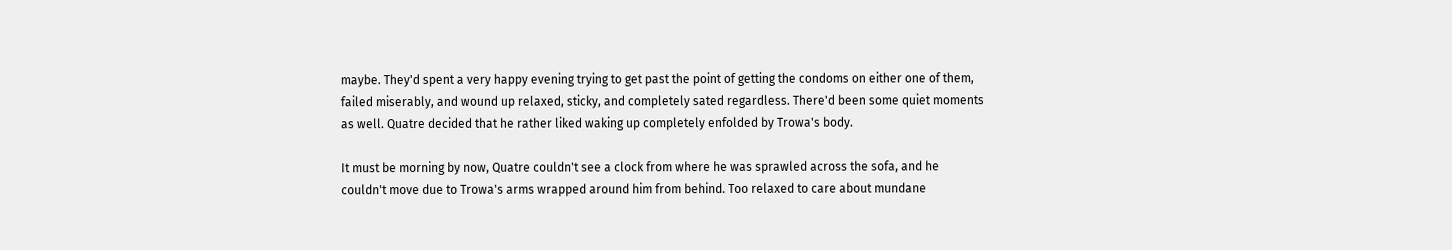maybe. They'd spent a very happy evening trying to get past the point of getting the condoms on either one of them, failed miserably, and wound up relaxed, sticky, and completely sated regardless. There'd been some quiet moments as well. Quatre decided that he rather liked waking up completely enfolded by Trowa's body.

It must be morning by now, Quatre couldn't see a clock from where he was sprawled across the sofa, and he couldn't move due to Trowa's arms wrapped around him from behind. Too relaxed to care about mundane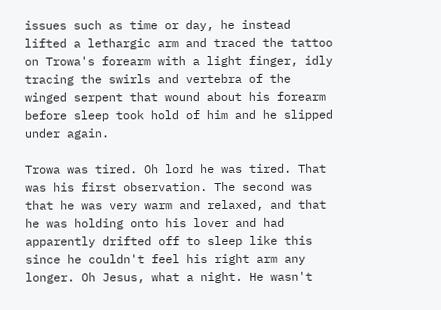issues such as time or day, he instead lifted a lethargic arm and traced the tattoo on Trowa's forearm with a light finger, idly tracing the swirls and vertebra of the winged serpent that wound about his forearm before sleep took hold of him and he slipped under again.

Trowa was tired. Oh lord he was tired. That was his first observation. The second was that he was very warm and relaxed, and that he was holding onto his lover and had apparently drifted off to sleep like this since he couldn't feel his right arm any longer. Oh Jesus, what a night. He wasn't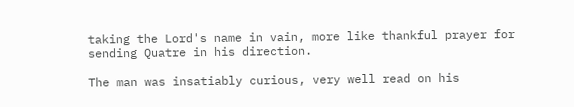taking the Lord's name in vain, more like thankful prayer for sending Quatre in his direction.

The man was insatiably curious, very well read on his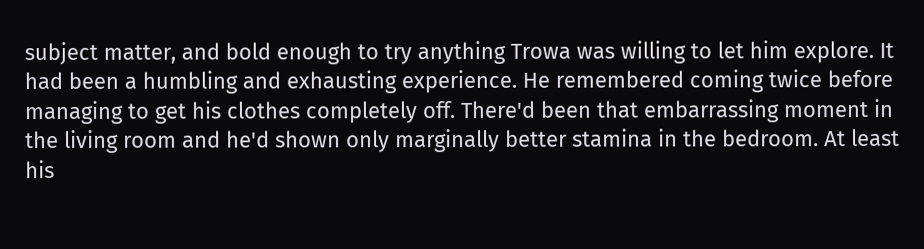subject matter, and bold enough to try anything Trowa was willing to let him explore. It had been a humbling and exhausting experience. He remembered coming twice before managing to get his clothes completely off. There'd been that embarrassing moment in the living room and he'd shown only marginally better stamina in the bedroom. At least his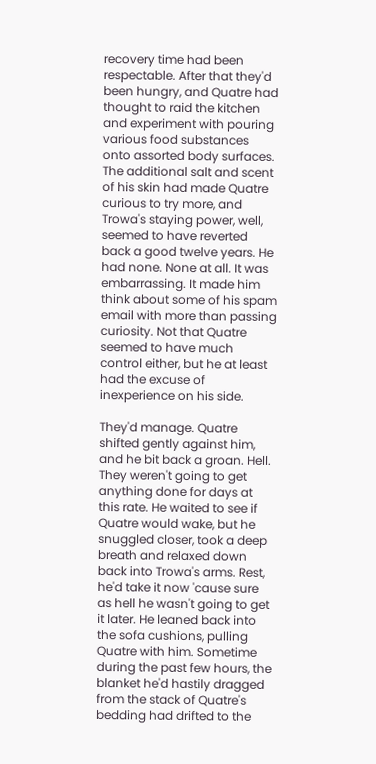recovery time had been respectable. After that they'd been hungry, and Quatre had thought to raid the kitchen and experiment with pouring various food substances onto assorted body surfaces. The additional salt and scent of his skin had made Quatre curious to try more, and Trowa's staying power, well, seemed to have reverted back a good twelve years. He had none. None at all. It was embarrassing. It made him think about some of his spam email with more than passing curiosity. Not that Quatre seemed to have much control either, but he at least had the excuse of inexperience on his side.

They'd manage. Quatre shifted gently against him, and he bit back a groan. Hell. They weren't going to get anything done for days at this rate. He waited to see if Quatre would wake, but he snuggled closer, took a deep breath and relaxed down back into Trowa's arms. Rest, he'd take it now 'cause sure as hell he wasn't going to get it later. He leaned back into the sofa cushions, pulling Quatre with him. Sometime during the past few hours, the blanket he'd hastily dragged from the stack of Quatre's bedding had drifted to the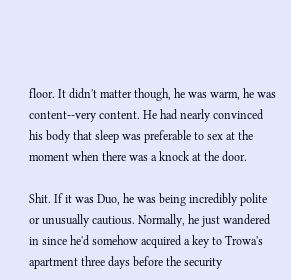floor. It didn't matter though, he was warm, he was content--very content. He had nearly convinced his body that sleep was preferable to sex at the moment when there was a knock at the door.

Shit. If it was Duo, he was being incredibly polite or unusually cautious. Normally, he just wandered in since he'd somehow acquired a key to Trowa's apartment three days before the security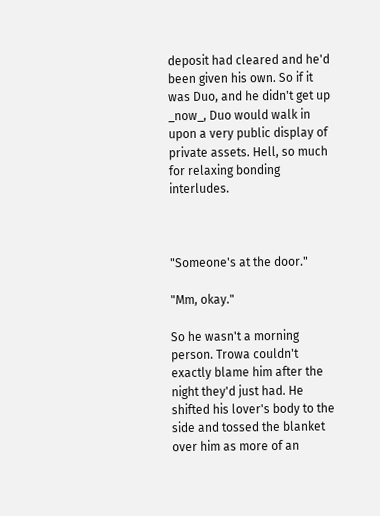deposit had cleared and he'd been given his own. So if it was Duo, and he didn't get up _now_, Duo would walk in upon a very public display of private assets. Hell, so much for relaxing bonding interludes.



"Someone's at the door."

"Mm, okay."

So he wasn't a morning person. Trowa couldn't exactly blame him after the night they'd just had. He shifted his lover's body to the side and tossed the blanket over him as more of an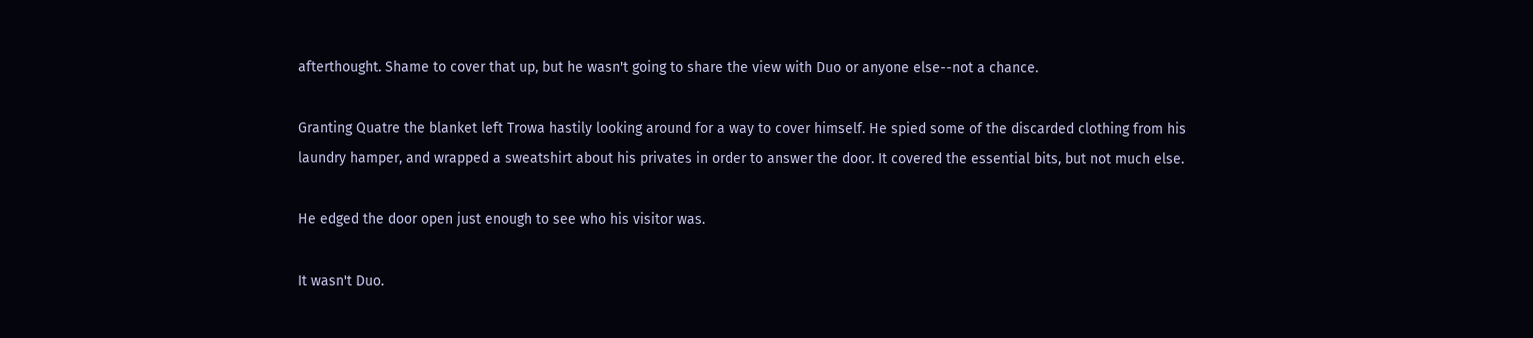afterthought. Shame to cover that up, but he wasn't going to share the view with Duo or anyone else--not a chance.

Granting Quatre the blanket left Trowa hastily looking around for a way to cover himself. He spied some of the discarded clothing from his laundry hamper, and wrapped a sweatshirt about his privates in order to answer the door. It covered the essential bits, but not much else.

He edged the door open just enough to see who his visitor was.

It wasn't Duo.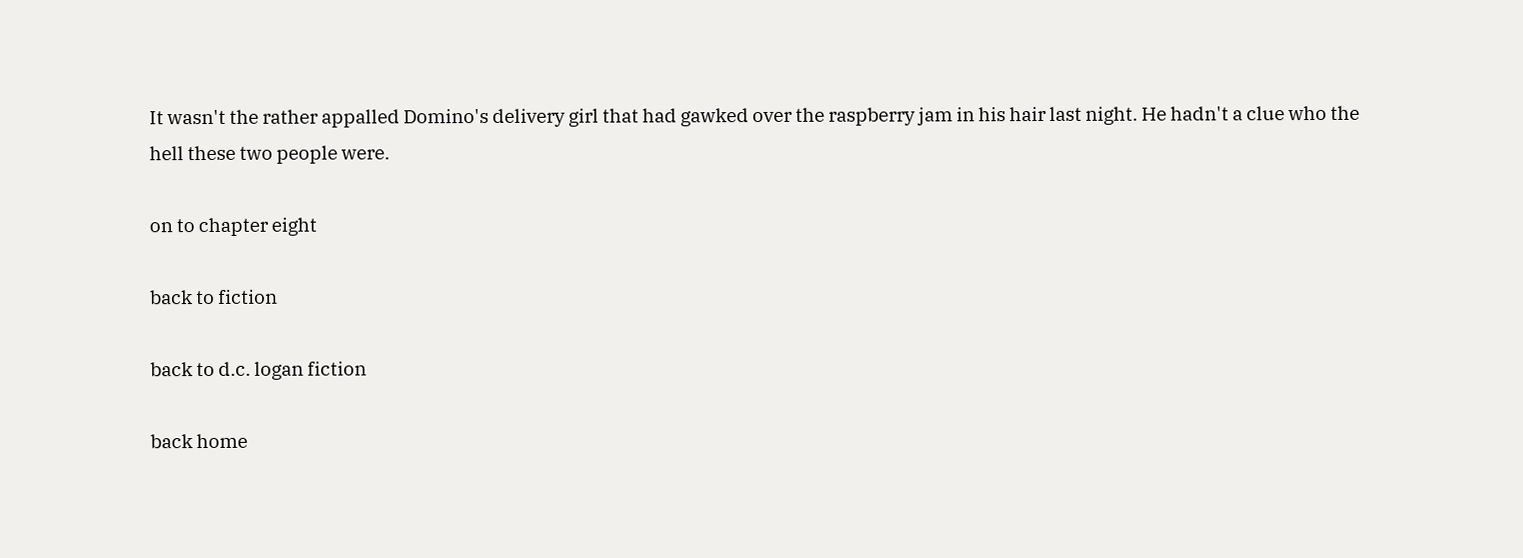It wasn't the rather appalled Domino's delivery girl that had gawked over the raspberry jam in his hair last night. He hadn't a clue who the hell these two people were.

on to chapter eight

back to fiction

back to d.c. logan fiction

back home